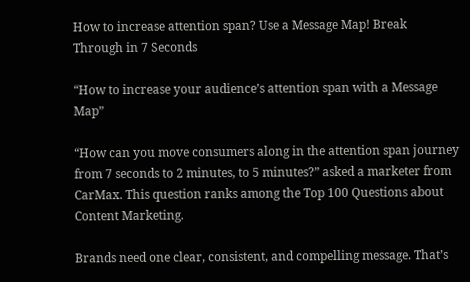How to increase attention span? Use a Message Map! Break Through in 7 Seconds

“How to increase your audience’s attention span with a Message Map”

“How can you move consumers along in the attention span journey from 7 seconds to 2 minutes, to 5 minutes?” asked a marketer from CarMax. This question ranks among the Top 100 Questions about Content Marketing.

Brands need one clear, consistent, and compelling message. That’s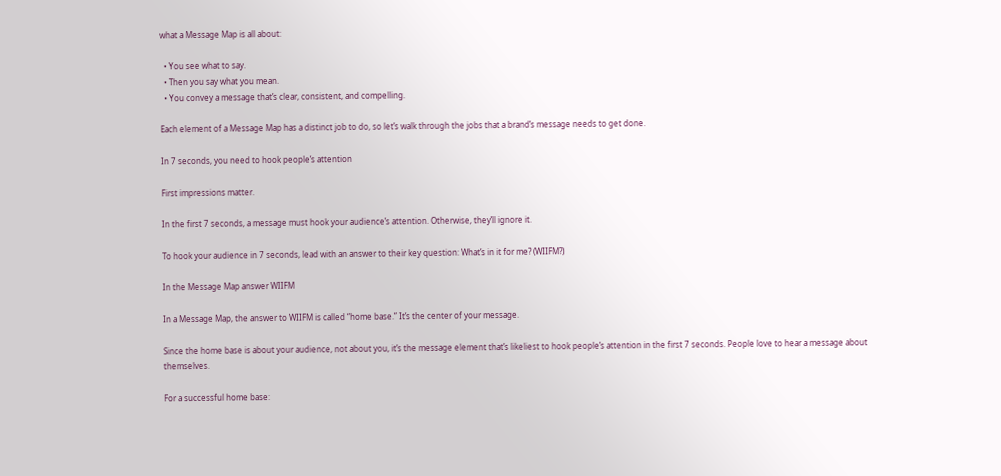what a Message Map is all about:

  • You see what to say.
  • Then you say what you mean.
  • You convey a message that’s clear, consistent, and compelling.

Each element of a Message Map has a distinct job to do, so let’s walk through the jobs that a brand’s message needs to get done.

In 7 seconds, you need to hook people’s attention

First impressions matter.

In the first 7 seconds, a message must hook your audience’s attention. Otherwise, they’ll ignore it.

To hook your audience in 7 seconds, lead with an answer to their key question: What’s in it for me? (WIIFM?)

In the Message Map answer WIIFM

In a Message Map, the answer to WIIFM is called “home base.” It’s the center of your message.

Since the home base is about your audience, not about you, it’s the message element that’s likeliest to hook people’s attention in the first 7 seconds. People love to hear a message about themselves.

For a successful home base: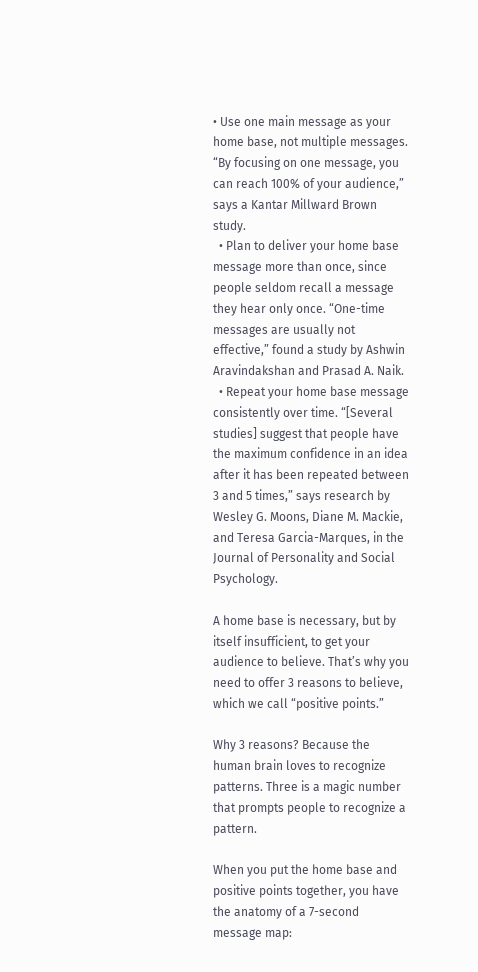• Use one main message as your home base, not multiple messages. “By focusing on one message, you can reach 100% of your audience,” says a Kantar Millward Brown study.
  • Plan to deliver your home base message more than once, since people seldom recall a message they hear only once. “One-time messages are usually not effective,” found a study by Ashwin Aravindakshan and Prasad A. Naik.
  • Repeat your home base message consistently over time. “[Several studies] suggest that people have the maximum confidence in an idea after it has been repeated between 3 and 5 times,” says research by Wesley G. Moons, Diane M. Mackie, and Teresa Garcia-Marques, in the Journal of Personality and Social Psychology.

A home base is necessary, but by itself insufficient, to get your audience to believe. That’s why you need to offer 3 reasons to believe, which we call “positive points.”

Why 3 reasons? Because the human brain loves to recognize patterns. Three is a magic number that prompts people to recognize a pattern.

When you put the home base and positive points together, you have the anatomy of a 7-second message map: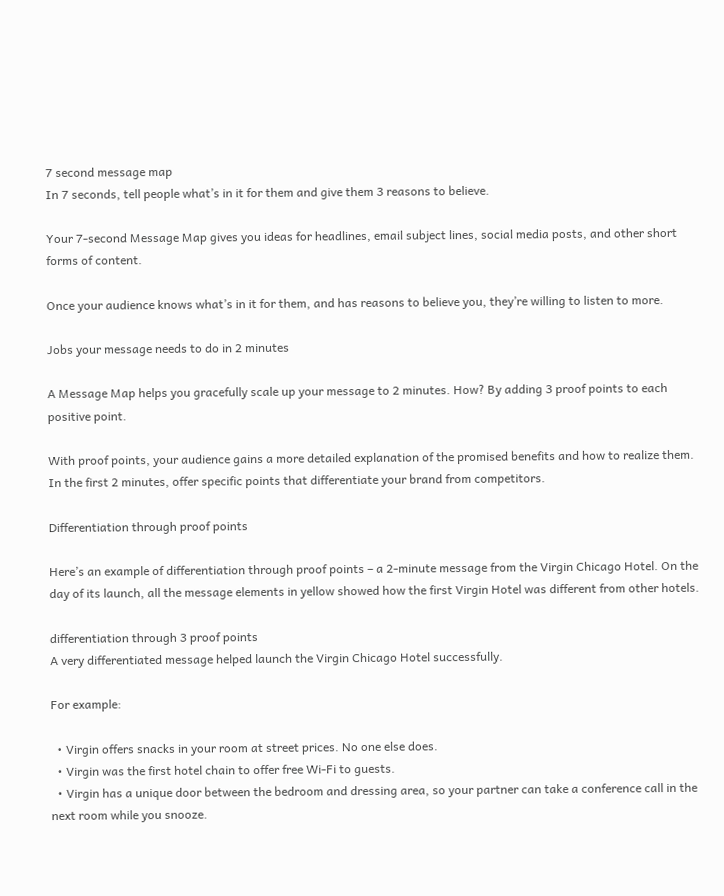7 second message map
In 7 seconds, tell people what’s in it for them and give them 3 reasons to believe.

Your 7-second Message Map gives you ideas for headlines, email subject lines, social media posts, and other short forms of content.

Once your audience knows what’s in it for them, and has reasons to believe you, they’re willing to listen to more.

Jobs your message needs to do in 2 minutes

A Message Map helps you gracefully scale up your message to 2 minutes. How? By adding 3 proof points to each positive point.

With proof points, your audience gains a more detailed explanation of the promised benefits and how to realize them. In the first 2 minutes, offer specific points that differentiate your brand from competitors.

Differentiation through proof points

Here’s an example of differentiation through proof points – a 2-minute message from the Virgin Chicago Hotel. On the day of its launch, all the message elements in yellow showed how the first Virgin Hotel was different from other hotels.

differentiation through 3 proof points
A very differentiated message helped launch the Virgin Chicago Hotel successfully.

For example:

  • Virgin offers snacks in your room at street prices. No one else does.
  • Virgin was the first hotel chain to offer free Wi-Fi to guests.
  • Virgin has a unique door between the bedroom and dressing area, so your partner can take a conference call in the next room while you snooze.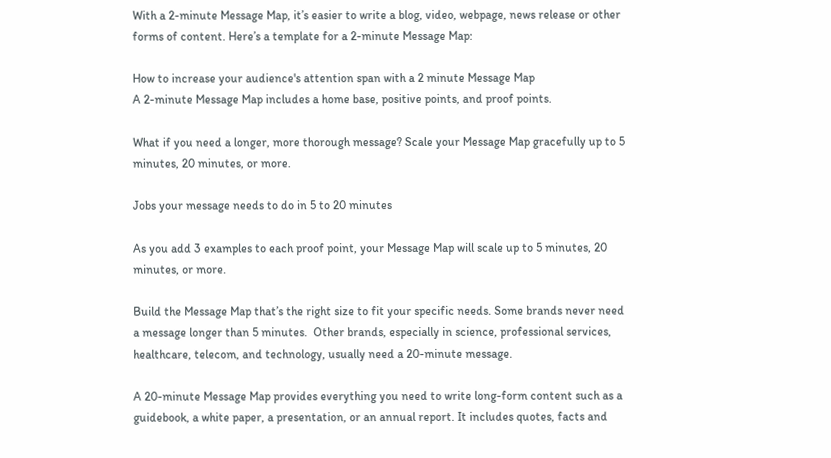With a 2-minute Message Map, it’s easier to write a blog, video, webpage, news release or other forms of content. Here’s a template for a 2-minute Message Map:

How to increase your audience's attention span with a 2 minute Message Map
A 2-minute Message Map includes a home base, positive points, and proof points.

What if you need a longer, more thorough message? Scale your Message Map gracefully up to 5 minutes, 20 minutes, or more.

Jobs your message needs to do in 5 to 20 minutes

As you add 3 examples to each proof point, your Message Map will scale up to 5 minutes, 20 minutes, or more.

Build the Message Map that’s the right size to fit your specific needs. Some brands never need a message longer than 5 minutes.  Other brands, especially in science, professional services, healthcare, telecom, and technology, usually need a 20-minute message.

A 20-minute Message Map provides everything you need to write long-form content such as a guidebook, a white paper, a presentation, or an annual report. It includes quotes, facts and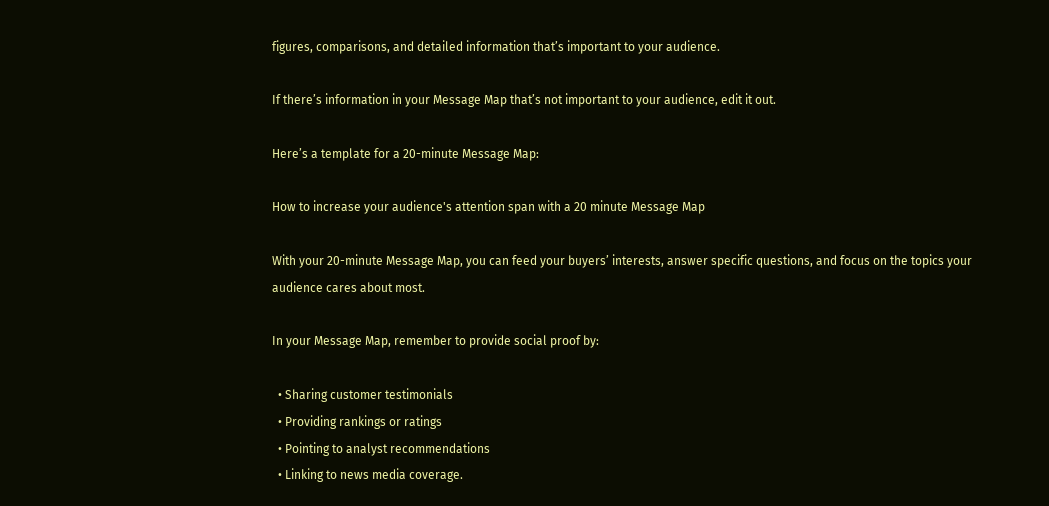figures, comparisons, and detailed information that’s important to your audience.

If there’s information in your Message Map that’s not important to your audience, edit it out.

Here’s a template for a 20-minute Message Map:

How to increase your audience's attention span with a 20 minute Message Map

With your 20-minute Message Map, you can feed your buyers’ interests, answer specific questions, and focus on the topics your audience cares about most.

In your Message Map, remember to provide social proof by:

  • Sharing customer testimonials
  • Providing rankings or ratings
  • Pointing to analyst recommendations
  • Linking to news media coverage.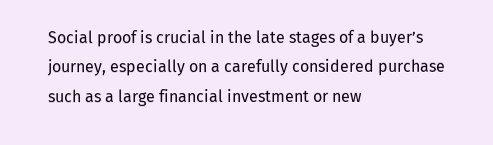Social proof is crucial in the late stages of a buyer’s journey, especially on a carefully considered purchase such as a large financial investment or new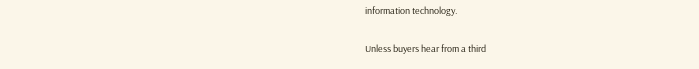information technology.

Unless buyers hear from a third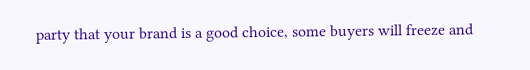party that your brand is a good choice, some buyers will freeze and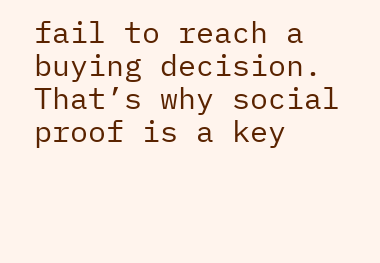fail to reach a buying decision. That’s why social proof is a key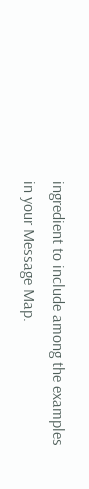ingredient to include among the examples in your Message Map.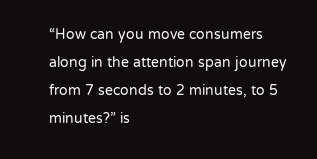“How can you move consumers along in the attention span journey from 7 seconds to 2 minutes, to 5 minutes?” is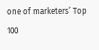one of marketers’ Top 100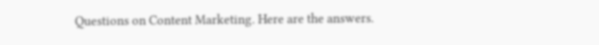Questions on Content Marketing. Here are the answers.